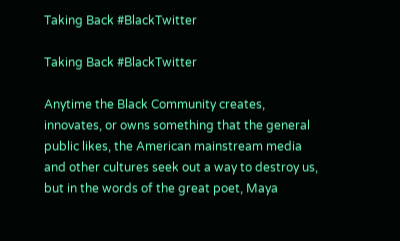Taking Back #BlackTwitter

Taking Back #BlackTwitter

Anytime the Black Community creates, innovates, or owns something that the general public likes, the American mainstream media and other cultures seek out a way to destroy us, but in the words of the great poet, Maya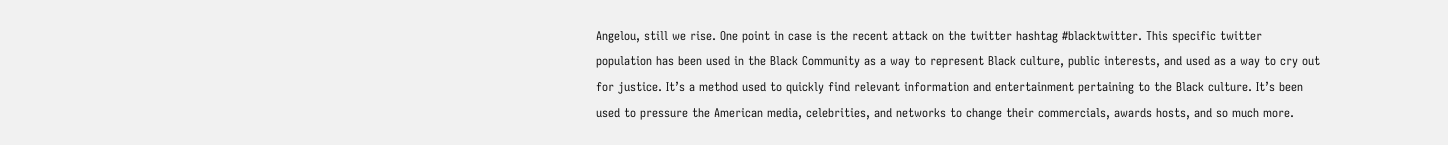Angelou, still we rise. One point in case is the recent attack on the twitter hashtag #blacktwitter. This specific twitter population has been used in the Black Community as a way to represent Black culture, public interests, and used as a way to cry out for justice. It’s a method used to quickly find relevant information and entertainment pertaining to the Black culture. It’s been used to pressure the American media, celebrities, and networks to change their commercials, awards hosts, and so much more.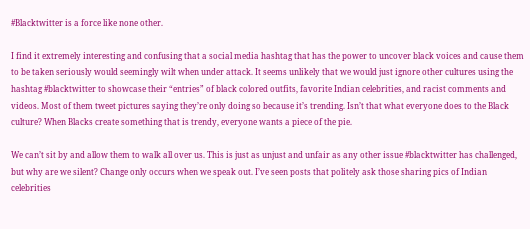#Blacktwitter is a force like none other.

I find it extremely interesting and confusing that a social media hashtag that has the power to uncover black voices and cause them to be taken seriously would seemingly wilt when under attack. It seems unlikely that we would just ignore other cultures using the hashtag #blacktwitter to showcase their “entries” of black colored outfits, favorite Indian celebrities, and racist comments and videos. Most of them tweet pictures saying they’re only doing so because it’s trending. Isn’t that what everyone does to the Black culture? When Blacks create something that is trendy, everyone wants a piece of the pie.

We can’t sit by and allow them to walk all over us. This is just as unjust and unfair as any other issue #blacktwitter has challenged, but why are we silent? Change only occurs when we speak out. I’ve seen posts that politely ask those sharing pics of Indian celebrities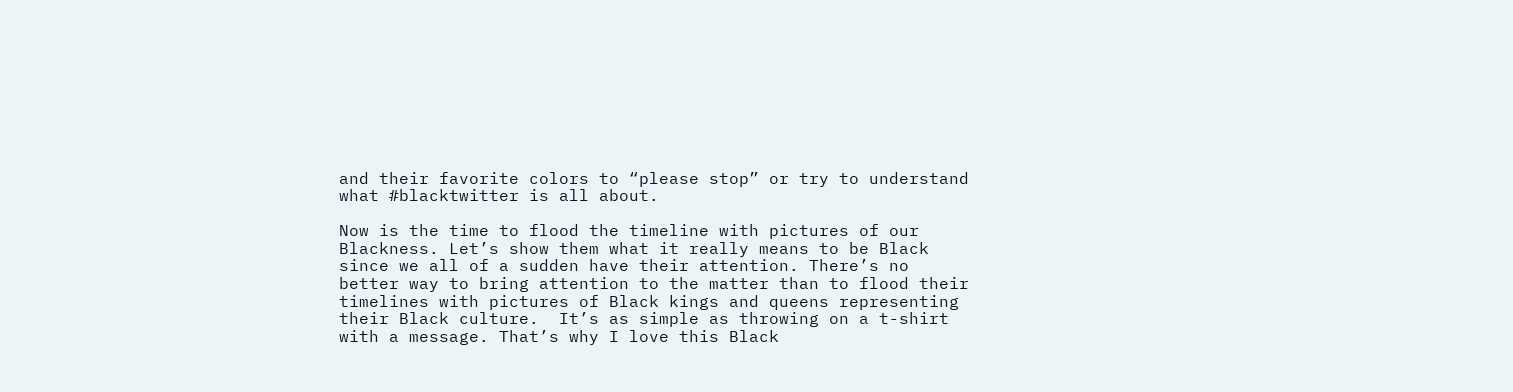and their favorite colors to “please stop” or try to understand what #blacktwitter is all about.

Now is the time to flood the timeline with pictures of our Blackness. Let’s show them what it really means to be Black since we all of a sudden have their attention. There’s no better way to bring attention to the matter than to flood their timelines with pictures of Black kings and queens representing their Black culture.  It’s as simple as throwing on a t-shirt with a message. That’s why I love this Black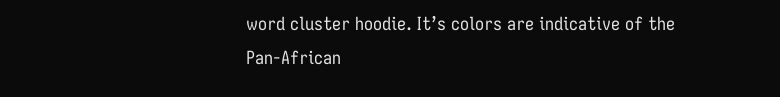word cluster hoodie. It’s colors are indicative of the Pan-African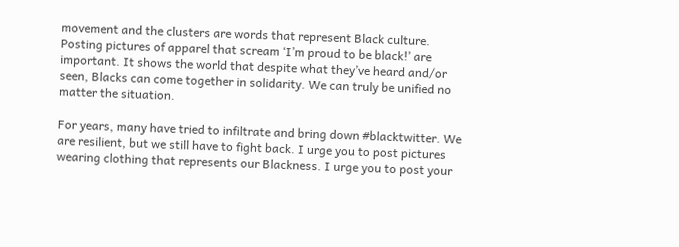movement and the clusters are words that represent Black culture. Posting pictures of apparel that scream ‘I’m proud to be black!’ are important. It shows the world that despite what they’ve heard and/or seen, Blacks can come together in solidarity. We can truly be unified no matter the situation.

For years, many have tried to infiltrate and bring down #blacktwitter. We are resilient, but we still have to fight back. I urge you to post pictures wearing clothing that represents our Blackness. I urge you to post your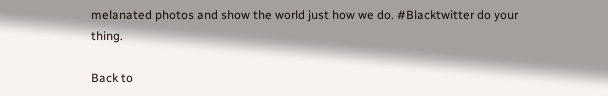melanated photos and show the world just how we do. #Blacktwitter do your thing.

Back to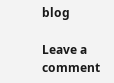blog

Leave a comment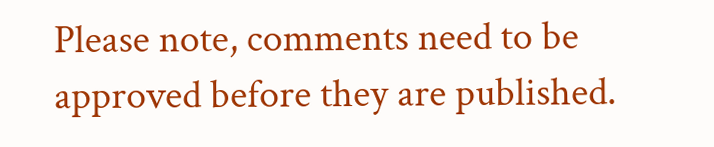Please note, comments need to be approved before they are published.